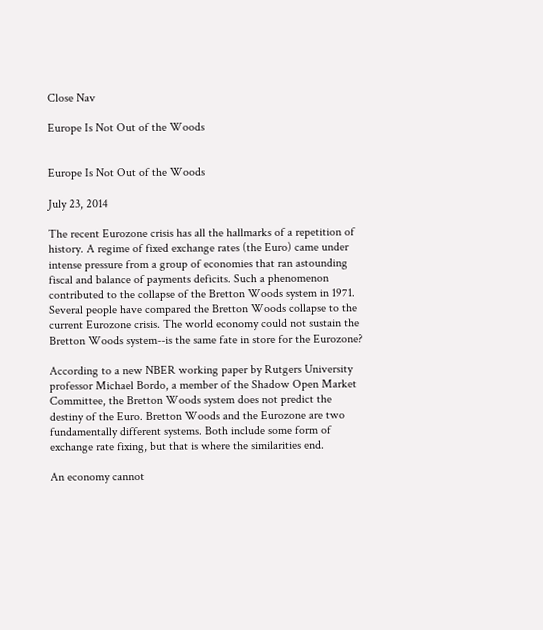Close Nav

Europe Is Not Out of the Woods


Europe Is Not Out of the Woods

July 23, 2014

The recent Eurozone crisis has all the hallmarks of a repetition of history. A regime of fixed exchange rates (the Euro) came under intense pressure from a group of economies that ran astounding fiscal and balance of payments deficits. Such a phenomenon contributed to the collapse of the Bretton Woods system in 1971. Several people have compared the Bretton Woods collapse to the current Eurozone crisis. The world economy could not sustain the Bretton Woods system--is the same fate in store for the Eurozone?

According to a new NBER working paper by Rutgers University professor Michael Bordo, a member of the Shadow Open Market Committee, the Bretton Woods system does not predict the destiny of the Euro. Bretton Woods and the Eurozone are two fundamentally different systems. Both include some form of exchange rate fixing, but that is where the similarities end.

An economy cannot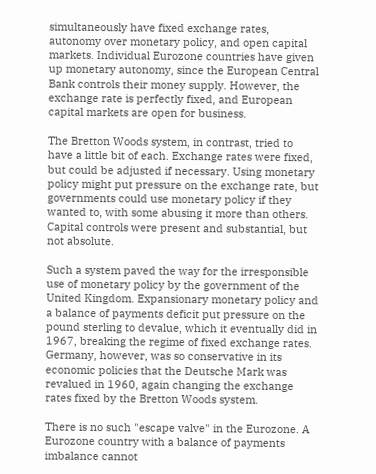simultaneously have fixed exchange rates, autonomy over monetary policy, and open capital markets. Individual Eurozone countries have given up monetary autonomy, since the European Central Bank controls their money supply. However, the exchange rate is perfectly fixed, and European capital markets are open for business.

The Bretton Woods system, in contrast, tried to have a little bit of each. Exchange rates were fixed, but could be adjusted if necessary. Using monetary policy might put pressure on the exchange rate, but governments could use monetary policy if they wanted to, with some abusing it more than others. Capital controls were present and substantial, but not absolute.

Such a system paved the way for the irresponsible use of monetary policy by the government of the United Kingdom. Expansionary monetary policy and a balance of payments deficit put pressure on the pound sterling to devalue, which it eventually did in 1967, breaking the regime of fixed exchange rates. Germany, however, was so conservative in its economic policies that the Deutsche Mark was revalued in 1960, again changing the exchange rates fixed by the Bretton Woods system.

There is no such "escape valve" in the Eurozone. A Eurozone country with a balance of payments imbalance cannot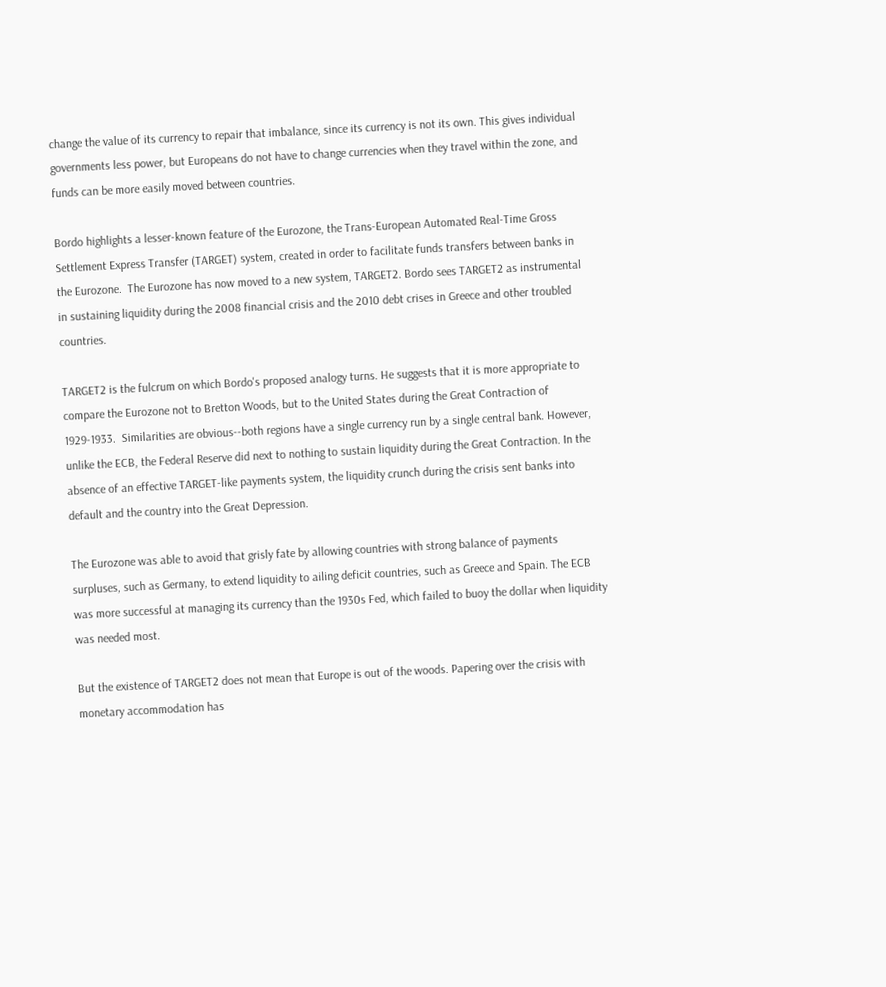change the value of its currency to repair that imbalance, since its currency is not its own. This gives individual governments less power, but Europeans do not have to change currencies when they travel within the zone, and funds can be more easily moved between countries.

Bordo highlights a lesser-known feature of the Eurozone, the Trans-European Automated Real-Time Gross Settlement Express Transfer (TARGET) system, created in order to facilitate funds transfers between banks in the Eurozone.  The Eurozone has now moved to a new system, TARGET2. Bordo sees TARGET2 as instrumental in sustaining liquidity during the 2008 financial crisis and the 2010 debt crises in Greece and other troubled countries.

TARGET2 is the fulcrum on which Bordo's proposed analogy turns. He suggests that it is more appropriate to compare the Eurozone not to Bretton Woods, but to the United States during the Great Contraction of 1929-1933.  Similarities are obvious--both regions have a single currency run by a single central bank. However, unlike the ECB, the Federal Reserve did next to nothing to sustain liquidity during the Great Contraction. In the absence of an effective TARGET-like payments system, the liquidity crunch during the crisis sent banks into default and the country into the Great Depression.

The Eurozone was able to avoid that grisly fate by allowing countries with strong balance of payments surpluses, such as Germany, to extend liquidity to ailing deficit countries, such as Greece and Spain. The ECB was more successful at managing its currency than the 1930s Fed, which failed to buoy the dollar when liquidity was needed most.

But the existence of TARGET2 does not mean that Europe is out of the woods. Papering over the crisis with monetary accommodation has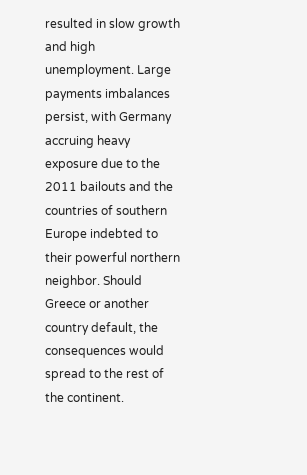resulted in slow growth and high unemployment. Large payments imbalances persist, with Germany accruing heavy exposure due to the 2011 bailouts and the countries of southern Europe indebted to their powerful northern neighbor. Should Greece or another country default, the consequences would spread to the rest of the continent.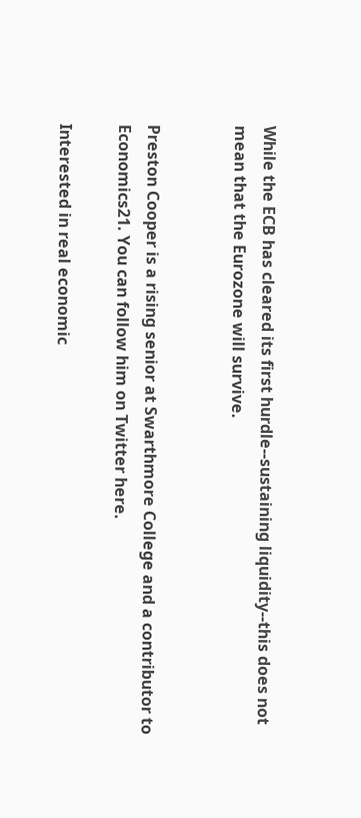While the ECB has cleared its first hurdle--sustaining liquidity--this does not mean that the Eurozone will survive.


Preston Cooper is a rising senior at Swarthmore College and a contributor to Economics21. You can follow him on Twitter here.

Interested in real economic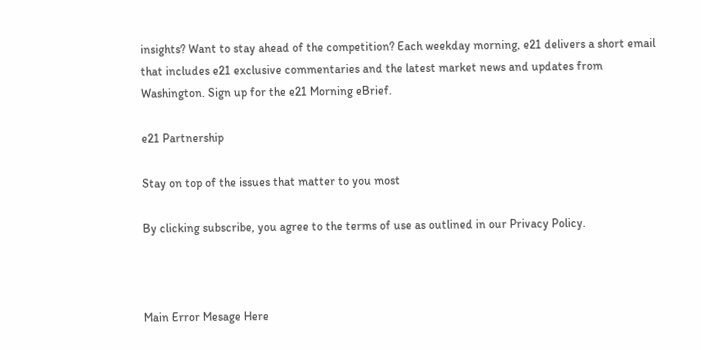insights? Want to stay ahead of the competition? Each weekday morning, e21 delivers a short email that includes e21 exclusive commentaries and the latest market news and updates from Washington. Sign up for the e21 Morning eBrief.

e21 Partnership

Stay on top of the issues that matter to you most

By clicking subscribe, you agree to the terms of use as outlined in our Privacy Policy.



Main Error Mesage Here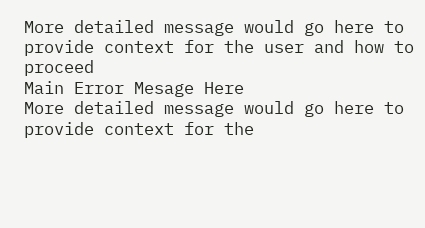More detailed message would go here to provide context for the user and how to proceed
Main Error Mesage Here
More detailed message would go here to provide context for the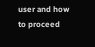user and how to proceed